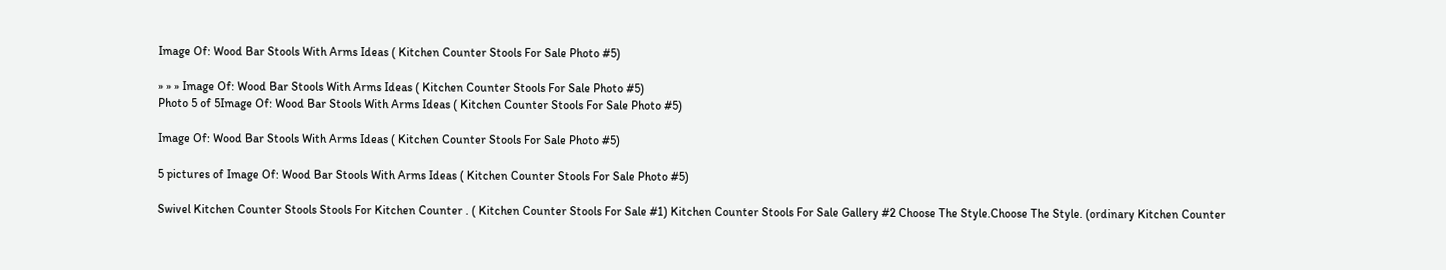Image Of: Wood Bar Stools With Arms Ideas ( Kitchen Counter Stools For Sale Photo #5)

» » » Image Of: Wood Bar Stools With Arms Ideas ( Kitchen Counter Stools For Sale Photo #5)
Photo 5 of 5Image Of: Wood Bar Stools With Arms Ideas ( Kitchen Counter Stools For Sale Photo #5)

Image Of: Wood Bar Stools With Arms Ideas ( Kitchen Counter Stools For Sale Photo #5)

5 pictures of Image Of: Wood Bar Stools With Arms Ideas ( Kitchen Counter Stools For Sale Photo #5)

Swivel Kitchen Counter Stools Stools For Kitchen Counter . ( Kitchen Counter Stools For Sale #1) Kitchen Counter Stools For Sale Gallery #2 Choose The Style.Choose The Style. (ordinary Kitchen Counter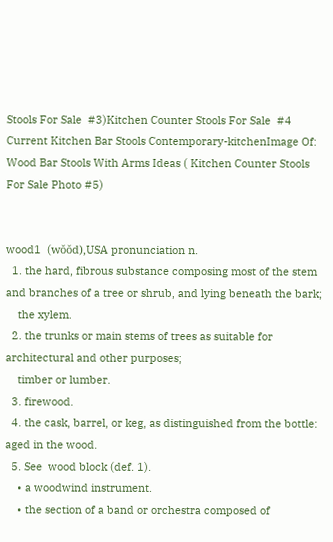Stools For Sale  #3)Kitchen Counter Stools For Sale  #4 Current Kitchen Bar Stools Contemporary-kitchenImage Of: Wood Bar Stools With Arms Ideas ( Kitchen Counter Stools For Sale Photo #5)


wood1  (wŏŏd),USA pronunciation n.
  1. the hard, fibrous substance composing most of the stem and branches of a tree or shrub, and lying beneath the bark;
    the xylem.
  2. the trunks or main stems of trees as suitable for architectural and other purposes;
    timber or lumber.
  3. firewood.
  4. the cask, barrel, or keg, as distinguished from the bottle: aged in the wood.
  5. See  wood block (def. 1).
    • a woodwind instrument.
    • the section of a band or orchestra composed of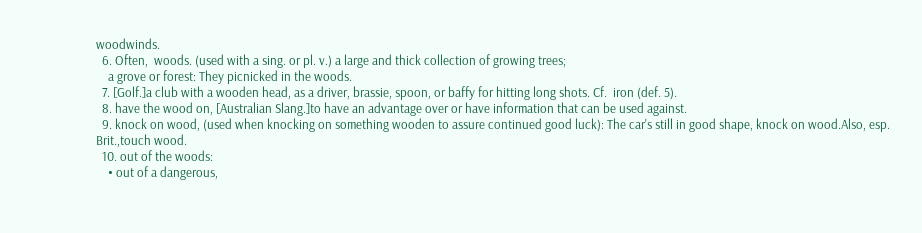woodwinds.
  6. Often,  woods. (used with a sing. or pl. v.) a large and thick collection of growing trees;
    a grove or forest: They picnicked in the woods.
  7. [Golf.]a club with a wooden head, as a driver, brassie, spoon, or baffy for hitting long shots. Cf.  iron (def. 5).
  8. have the wood on, [Australian Slang.]to have an advantage over or have information that can be used against.
  9. knock on wood, (used when knocking on something wooden to assure continued good luck): The car's still in good shape, knock on wood.Also, esp. Brit.,touch wood.
  10. out of the woods:
    • out of a dangerous,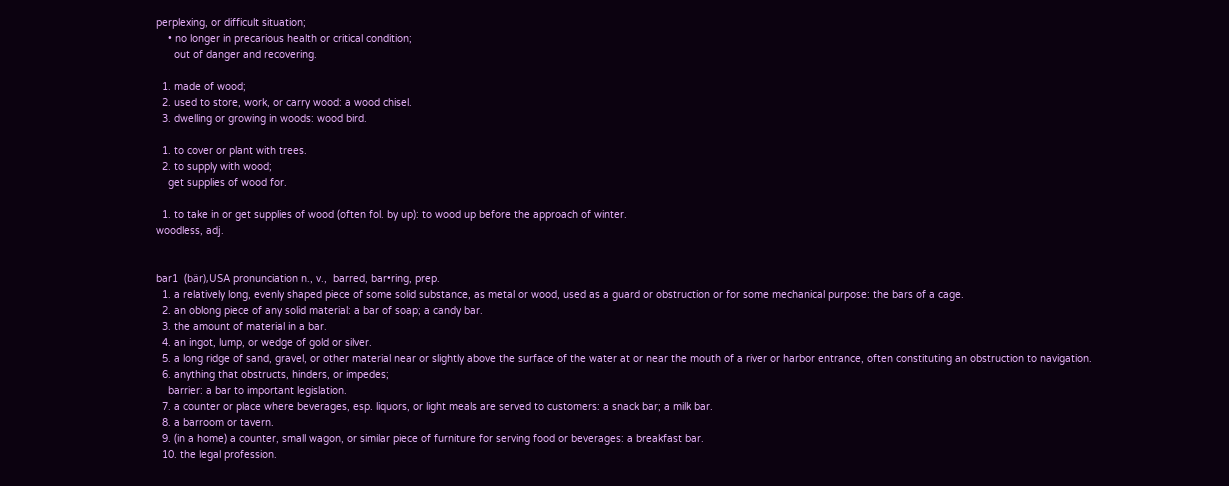perplexing, or difficult situation;
    • no longer in precarious health or critical condition;
      out of danger and recovering.

  1. made of wood;
  2. used to store, work, or carry wood: a wood chisel.
  3. dwelling or growing in woods: wood bird.

  1. to cover or plant with trees.
  2. to supply with wood;
    get supplies of wood for.

  1. to take in or get supplies of wood (often fol. by up): to wood up before the approach of winter.
woodless, adj.


bar1  (bär),USA pronunciation n., v.,  barred, bar•ring, prep.
  1. a relatively long, evenly shaped piece of some solid substance, as metal or wood, used as a guard or obstruction or for some mechanical purpose: the bars of a cage.
  2. an oblong piece of any solid material: a bar of soap; a candy bar.
  3. the amount of material in a bar.
  4. an ingot, lump, or wedge of gold or silver.
  5. a long ridge of sand, gravel, or other material near or slightly above the surface of the water at or near the mouth of a river or harbor entrance, often constituting an obstruction to navigation.
  6. anything that obstructs, hinders, or impedes;
    barrier: a bar to important legislation.
  7. a counter or place where beverages, esp. liquors, or light meals are served to customers: a snack bar; a milk bar.
  8. a barroom or tavern.
  9. (in a home) a counter, small wagon, or similar piece of furniture for serving food or beverages: a breakfast bar.
  10. the legal profession.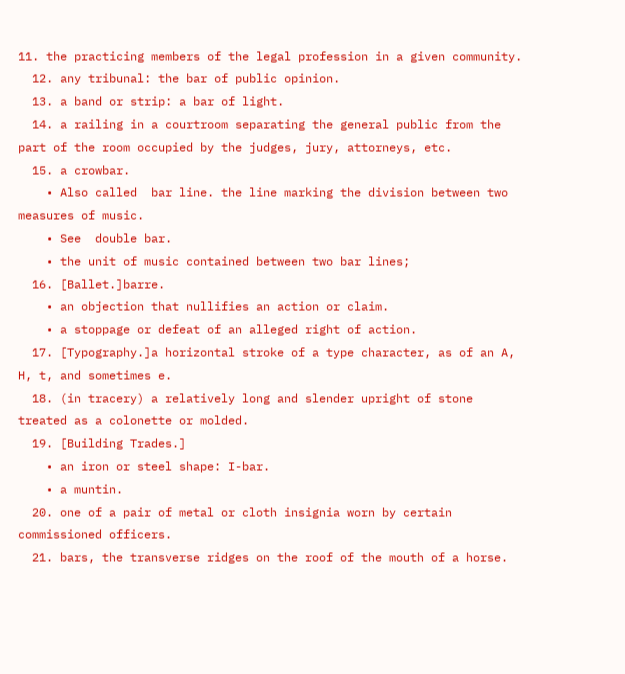11. the practicing members of the legal profession in a given community.
  12. any tribunal: the bar of public opinion.
  13. a band or strip: a bar of light.
  14. a railing in a courtroom separating the general public from the part of the room occupied by the judges, jury, attorneys, etc.
  15. a crowbar.
    • Also called  bar line. the line marking the division between two measures of music.
    • See  double bar.
    • the unit of music contained between two bar lines;
  16. [Ballet.]barre.
    • an objection that nullifies an action or claim.
    • a stoppage or defeat of an alleged right of action.
  17. [Typography.]a horizontal stroke of a type character, as of an A, H, t, and sometimes e.
  18. (in tracery) a relatively long and slender upright of stone treated as a colonette or molded.
  19. [Building Trades.]
    • an iron or steel shape: I-bar.
    • a muntin.
  20. one of a pair of metal or cloth insignia worn by certain commissioned officers.
  21. bars, the transverse ridges on the roof of the mouth of a horse.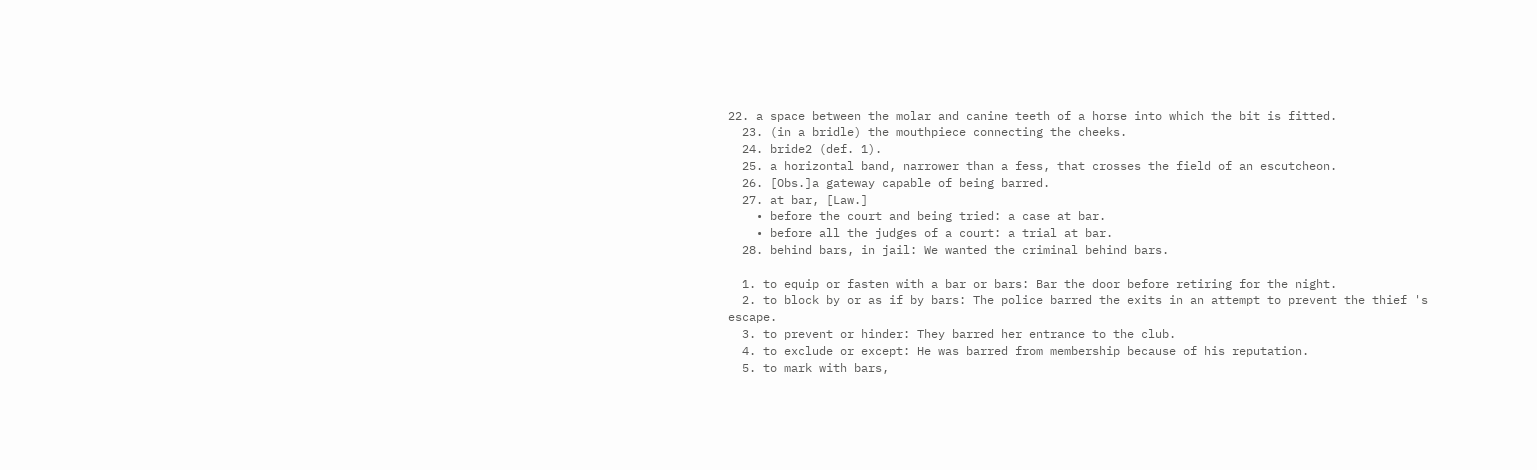22. a space between the molar and canine teeth of a horse into which the bit is fitted.
  23. (in a bridle) the mouthpiece connecting the cheeks.
  24. bride2 (def. 1).
  25. a horizontal band, narrower than a fess, that crosses the field of an escutcheon.
  26. [Obs.]a gateway capable of being barred.
  27. at bar, [Law.]
    • before the court and being tried: a case at bar.
    • before all the judges of a court: a trial at bar.
  28. behind bars, in jail: We wanted the criminal behind bars.

  1. to equip or fasten with a bar or bars: Bar the door before retiring for the night.
  2. to block by or as if by bars: The police barred the exits in an attempt to prevent the thief 's escape.
  3. to prevent or hinder: They barred her entrance to the club.
  4. to exclude or except: He was barred from membership because of his reputation.
  5. to mark with bars,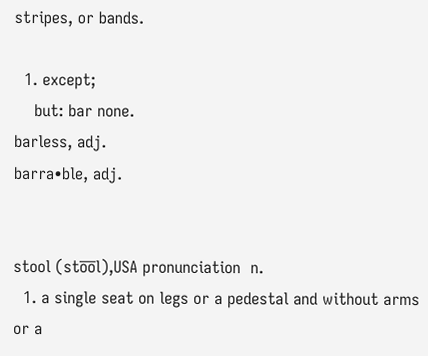stripes, or bands.

  1. except;
    but: bar none.
barless, adj.
barra•ble, adj.


stool (sto̅o̅l),USA pronunciation  n.
  1. a single seat on legs or a pedestal and without arms or a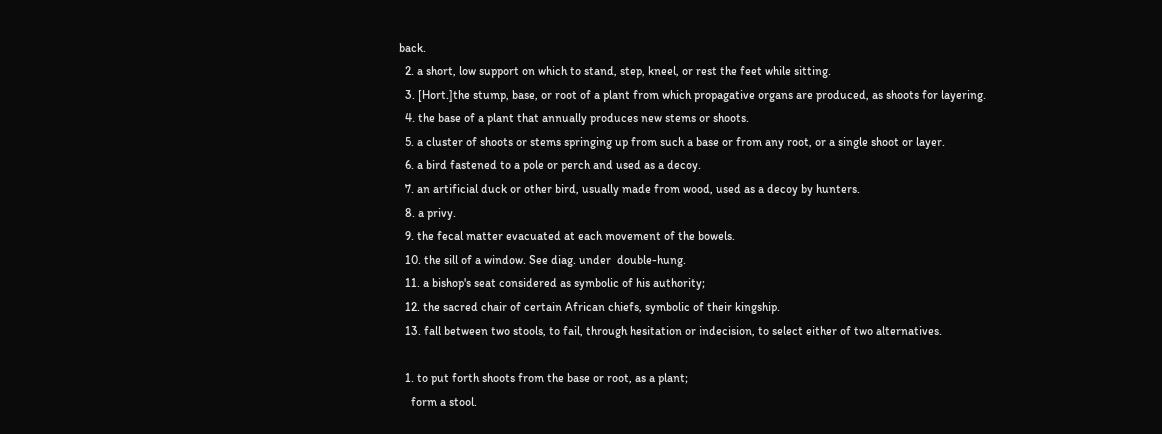back.
  2. a short, low support on which to stand, step, kneel, or rest the feet while sitting.
  3. [Hort.]the stump, base, or root of a plant from which propagative organs are produced, as shoots for layering.
  4. the base of a plant that annually produces new stems or shoots.
  5. a cluster of shoots or stems springing up from such a base or from any root, or a single shoot or layer.
  6. a bird fastened to a pole or perch and used as a decoy.
  7. an artificial duck or other bird, usually made from wood, used as a decoy by hunters.
  8. a privy.
  9. the fecal matter evacuated at each movement of the bowels.
  10. the sill of a window. See diag. under  double-hung.
  11. a bishop's seat considered as symbolic of his authority;
  12. the sacred chair of certain African chiefs, symbolic of their kingship.
  13. fall between two stools, to fail, through hesitation or indecision, to select either of two alternatives.

  1. to put forth shoots from the base or root, as a plant;
    form a stool.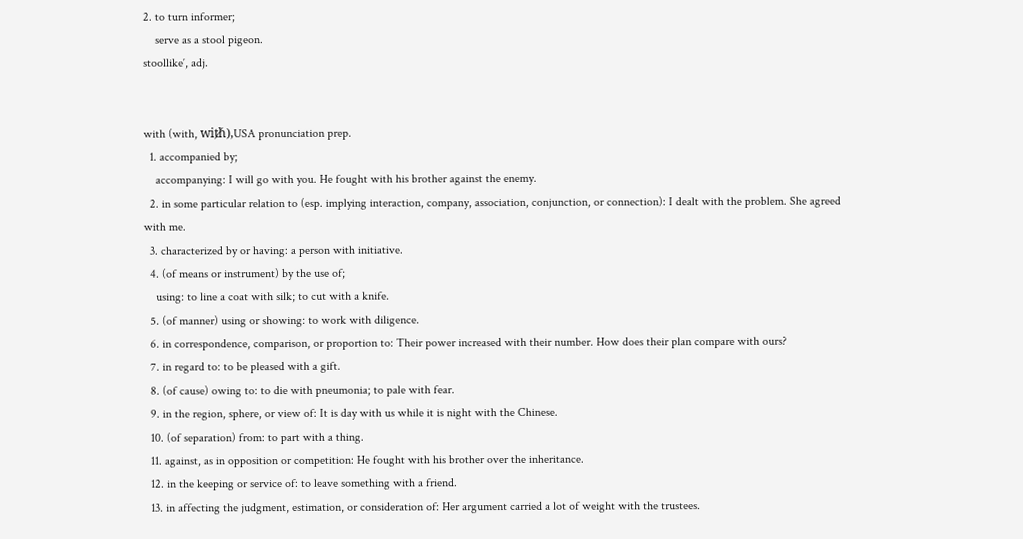2. to turn informer;
    serve as a stool pigeon.
stoollike′, adj.


with (with, wiᵺ),USA pronunciation prep.
  1. accompanied by;
    accompanying: I will go with you. He fought with his brother against the enemy.
  2. in some particular relation to (esp. implying interaction, company, association, conjunction, or connection): I dealt with the problem. She agreed with me.
  3. characterized by or having: a person with initiative.
  4. (of means or instrument) by the use of;
    using: to line a coat with silk; to cut with a knife.
  5. (of manner) using or showing: to work with diligence.
  6. in correspondence, comparison, or proportion to: Their power increased with their number. How does their plan compare with ours?
  7. in regard to: to be pleased with a gift.
  8. (of cause) owing to: to die with pneumonia; to pale with fear.
  9. in the region, sphere, or view of: It is day with us while it is night with the Chinese.
  10. (of separation) from: to part with a thing.
  11. against, as in opposition or competition: He fought with his brother over the inheritance.
  12. in the keeping or service of: to leave something with a friend.
  13. in affecting the judgment, estimation, or consideration of: Her argument carried a lot of weight with the trustees.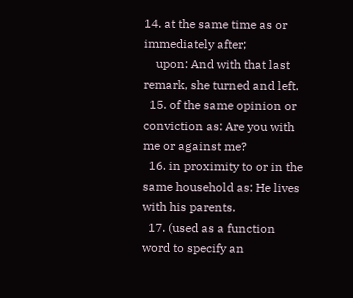14. at the same time as or immediately after;
    upon: And with that last remark, she turned and left.
  15. of the same opinion or conviction as: Are you with me or against me?
  16. in proximity to or in the same household as: He lives with his parents.
  17. (used as a function word to specify an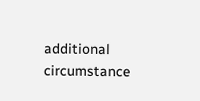additional circumstance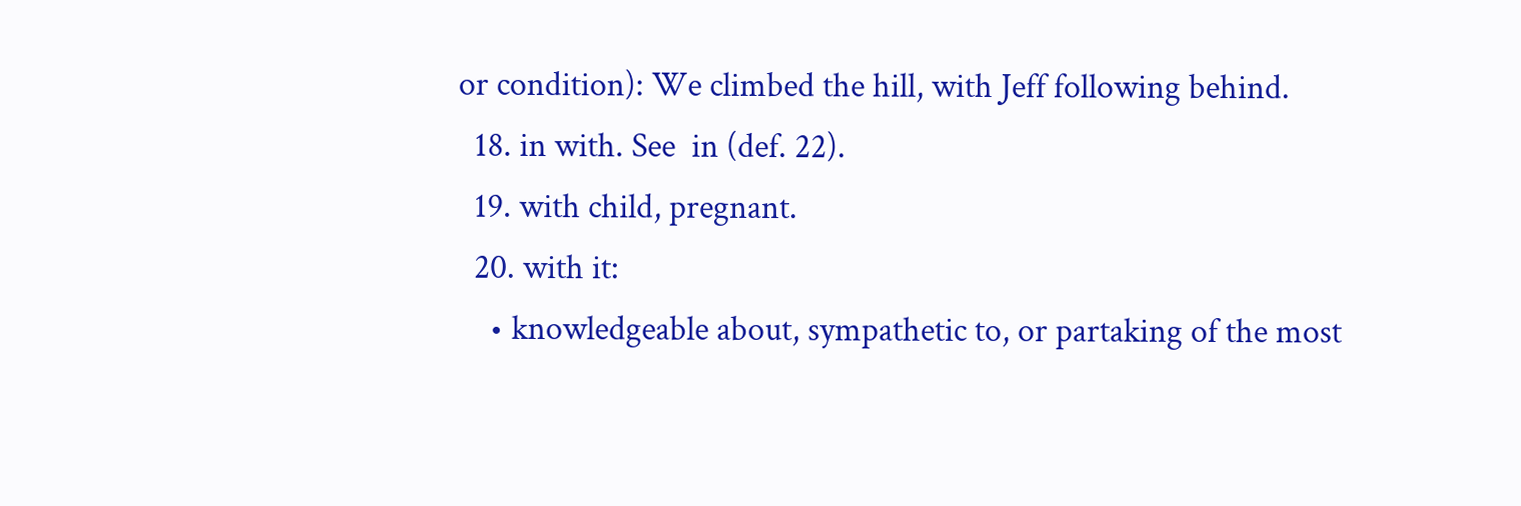or condition): We climbed the hill, with Jeff following behind.
  18. in with. See  in (def. 22).
  19. with child, pregnant.
  20. with it:
    • knowledgeable about, sympathetic to, or partaking of the most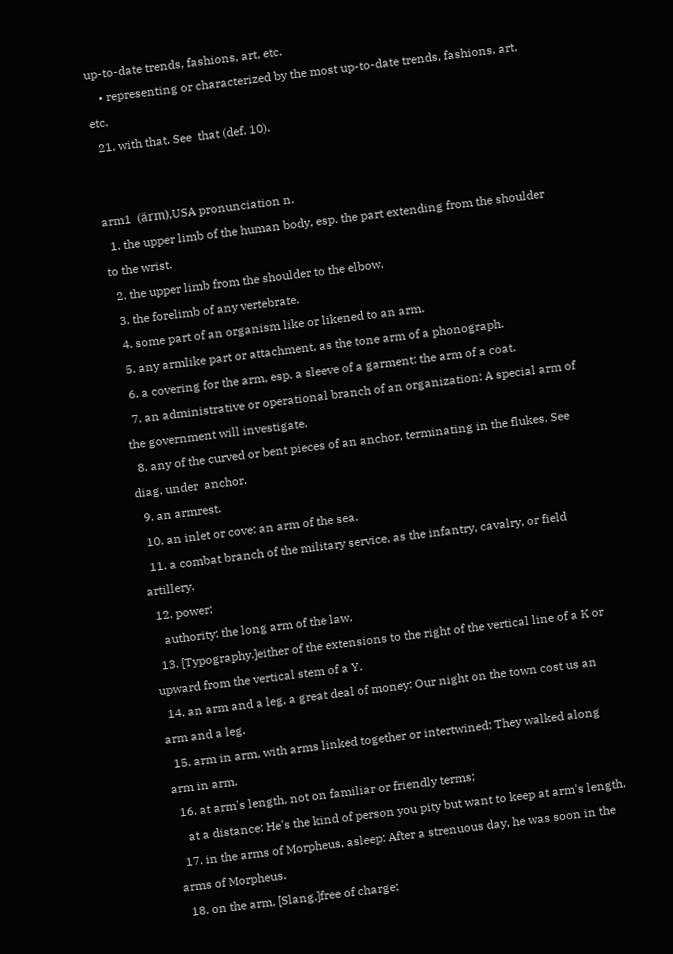up-to-date trends, fashions, art, etc.
    • representing or characterized by the most up-to-date trends, fashions, art, etc.
  21. with that. See  that (def. 10).


arm1  (ärm),USA pronunciation n.
  1. the upper limb of the human body, esp. the part extending from the shoulder to the wrist.
  2. the upper limb from the shoulder to the elbow.
  3. the forelimb of any vertebrate.
  4. some part of an organism like or likened to an arm.
  5. any armlike part or attachment, as the tone arm of a phonograph.
  6. a covering for the arm, esp. a sleeve of a garment: the arm of a coat.
  7. an administrative or operational branch of an organization: A special arm of the government will investigate.
  8. any of the curved or bent pieces of an anchor, terminating in the flukes. See diag. under  anchor.
  9. an armrest.
  10. an inlet or cove: an arm of the sea.
  11. a combat branch of the military service, as the infantry, cavalry, or field artillery.
  12. power;
    authority: the long arm of the law.
  13. [Typography.]either of the extensions to the right of the vertical line of a K or upward from the vertical stem of a Y.
  14. an arm and a leg, a great deal of money: Our night on the town cost us an arm and a leg.
  15. arm in arm, with arms linked together or intertwined: They walked along arm in arm.
  16. at arm's length, not on familiar or friendly terms;
    at a distance: He's the kind of person you pity but want to keep at arm's length.
  17. in the arms of Morpheus, asleep: After a strenuous day, he was soon in the arms of Morpheus.
  18. on the arm, [Slang.]free of charge;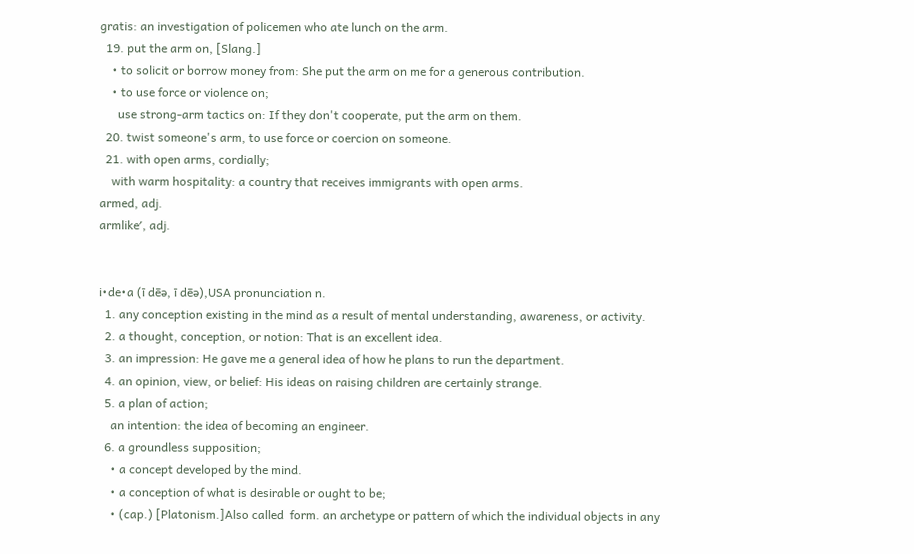gratis: an investigation of policemen who ate lunch on the arm.
  19. put the arm on, [Slang.]
    • to solicit or borrow money from: She put the arm on me for a generous contribution.
    • to use force or violence on;
      use strong-arm tactics on: If they don't cooperate, put the arm on them.
  20. twist someone's arm, to use force or coercion on someone.
  21. with open arms, cordially;
    with warm hospitality: a country that receives immigrants with open arms.
armed, adj.
armlike′, adj.


i•de•a (ī dēə, ī dēə),USA pronunciation n.
  1. any conception existing in the mind as a result of mental understanding, awareness, or activity.
  2. a thought, conception, or notion: That is an excellent idea.
  3. an impression: He gave me a general idea of how he plans to run the department.
  4. an opinion, view, or belief: His ideas on raising children are certainly strange.
  5. a plan of action;
    an intention: the idea of becoming an engineer.
  6. a groundless supposition;
    • a concept developed by the mind.
    • a conception of what is desirable or ought to be;
    • (cap.) [Platonism.]Also called  form. an archetype or pattern of which the individual objects in any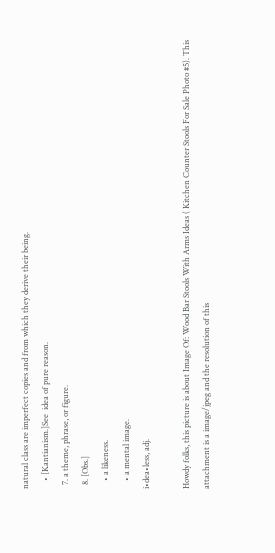natural class are imperfect copies and from which they derive their being.
    • [Kantianism.]See  idea of pure reason.
  7. a theme, phrase, or figure.
  8. [Obs.]
    • a likeness.
    • a mental image.
i•dea•less, adj.

Howdy folks, this picture is about Image Of: Wood Bar Stools With Arms Ideas ( Kitchen Counter Stools For Sale Photo #5). This attachment is a image/jpeg and the resolution of this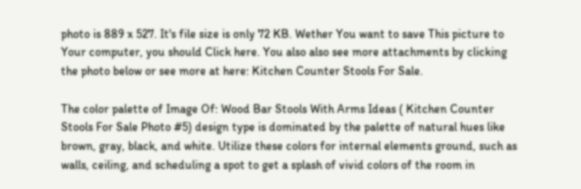photo is 889 x 527. It's file size is only 72 KB. Wether You want to save This picture to Your computer, you should Click here. You also also see more attachments by clicking the photo below or see more at here: Kitchen Counter Stools For Sale.

The color palette of Image Of: Wood Bar Stools With Arms Ideas ( Kitchen Counter Stools For Sale Photo #5) design type is dominated by the palette of natural hues like brown, gray, black, and white. Utilize these colors for internal elements ground, such as walls, ceiling, and scheduling a spot to get a splash of vivid colors of the room in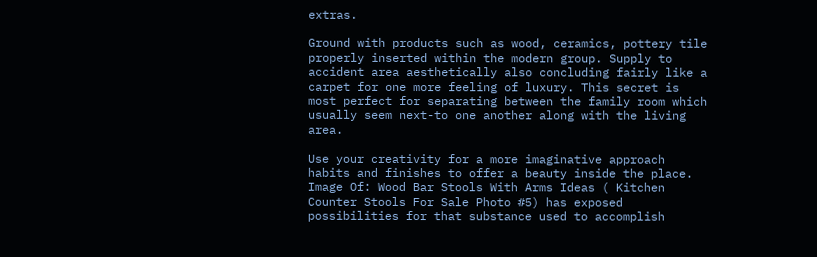extras.

Ground with products such as wood, ceramics, pottery tile properly inserted within the modern group. Supply to accident area aesthetically also concluding fairly like a carpet for one more feeling of luxury. This secret is most perfect for separating between the family room which usually seem next-to one another along with the living area.

Use your creativity for a more imaginative approach habits and finishes to offer a beauty inside the place. Image Of: Wood Bar Stools With Arms Ideas ( Kitchen Counter Stools For Sale Photo #5) has exposed possibilities for that substance used to accomplish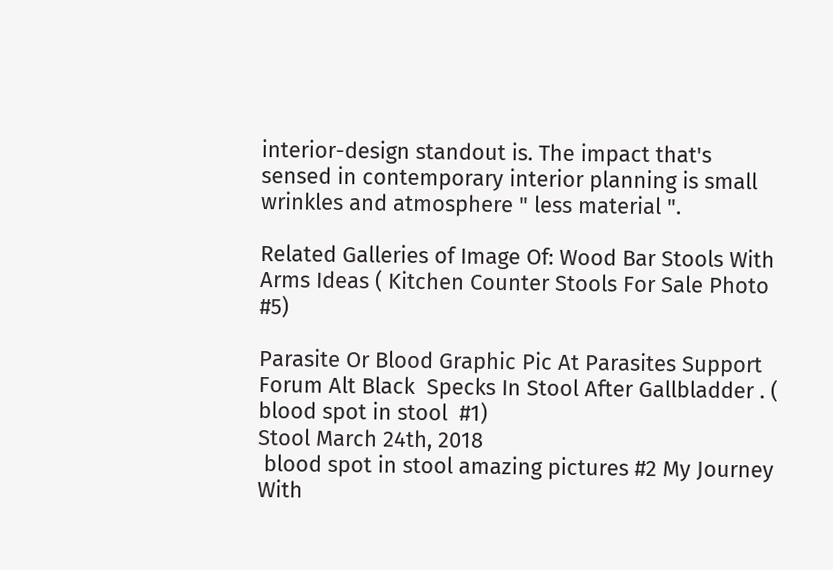interior-design standout is. The impact that's sensed in contemporary interior planning is small wrinkles and atmosphere " less material ".

Related Galleries of Image Of: Wood Bar Stools With Arms Ideas ( Kitchen Counter Stools For Sale Photo #5)

Parasite Or Blood Graphic Pic At Parasites Support Forum Alt Black  Specks In Stool After Gallbladder . ( blood spot in stool  #1)
Stool March 24th, 2018
 blood spot in stool amazing pictures #2 My Journey With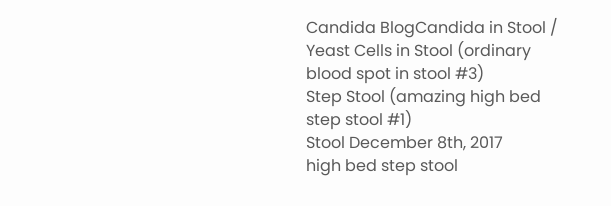Candida BlogCandida in Stool / Yeast Cells in Stool (ordinary blood spot in stool #3)
Step Stool (amazing high bed step stool #1)
Stool December 8th, 2017
high bed step stool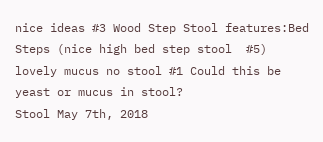nice ideas #3 Wood Step Stool features:Bed Steps (nice high bed step stool  #5)
lovely mucus no stool #1 Could this be yeast or mucus in stool?
Stool May 7th, 2018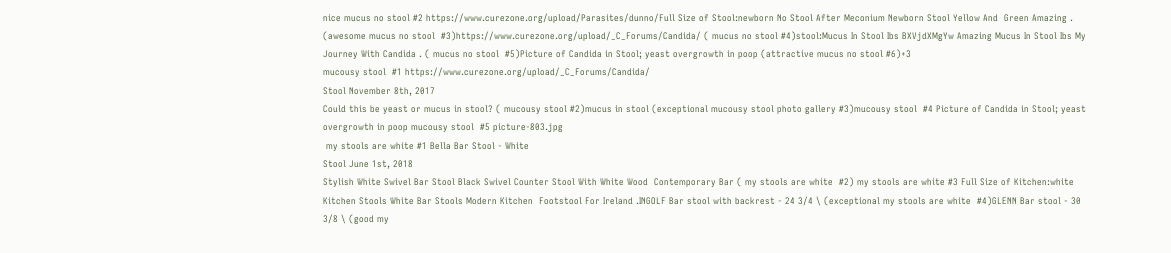nice mucus no stool #2 https://www.curezone.org/upload/Parasites/dunno/Full Size of Stool:newborn No Stool After Meconium Newborn Stool Yellow And  Green Amazing . (awesome mucus no stool  #3)https://www.curezone.org/upload/_C_Forums/Candida/ ( mucus no stool #4)stool:Mucus In Stool Ibs BXVjdXMgYw Amazing Mucus In Stool Ibs My  Journey With Candida . ( mucus no stool  #5)Picture of Candida in Stool; yeast overgrowth in poop (attractive mucus no stool #6)+3
mucousy stool  #1 https://www.curezone.org/upload/_C_Forums/Candida/
Stool November 8th, 2017
Could this be yeast or mucus in stool? ( mucousy stool #2)mucus in stool (exceptional mucousy stool photo gallery #3)mucousy stool  #4 Picture of Candida in Stool; yeast overgrowth in poop mucousy stool  #5 picture-803.jpg
 my stools are white #1 Bella Bar Stool - White
Stool June 1st, 2018
Stylish White Swivel Bar Stool Black Swivel Counter Stool With White Wood  Contemporary Bar ( my stools are white  #2) my stools are white #3 Full Size of Kitchen:white Kitchen Stools White Bar Stools Modern Kitchen  Footstool For Ireland .INGOLF Bar stool with backrest - 24 3/4 \ (exceptional my stools are white  #4)GLENN Bar stool - 30 3/8 \ (good my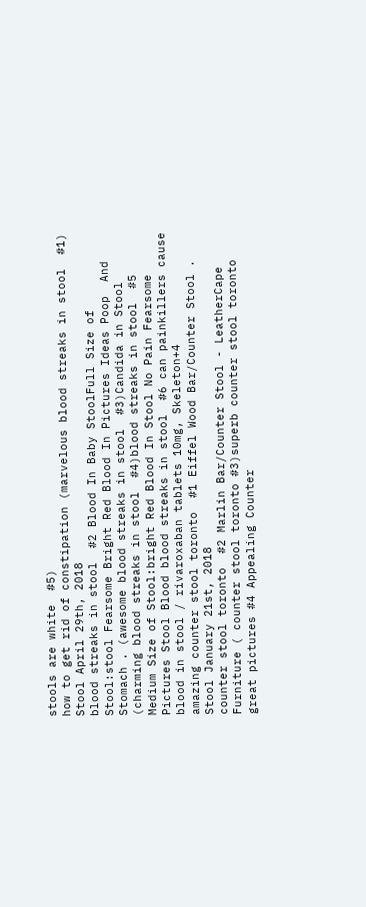stools are white  #5)
how to get rid of constipation (marvelous blood streaks in stool  #1)
Stool April 29th, 2018
blood streaks in stool  #2 Blood In Baby StoolFull Size of Stool:stool Fearsome Bright Red Blood In Pictures Ideas Poop  And Stomach . (awesome blood streaks in stool  #3)Candida in Stool (charming blood streaks in stool  #4)blood streaks in stool  #5 Medium Size of Stool:bright Red Blood In Stool No Pain Fearsome  Pictures Stool Blood blood streaks in stool  #6 can painkillers cause blood in stool / rivaroxaban tablets 10mg, Skeleton+4
amazing counter stool toronto  #1 Eiffel Wood Bar/Counter Stool .
Stool January 21st, 2018
counter stool toronto  #2 Marlin Bar/Counter Stool - LeatherCape Furniture ( counter stool toronto #3)superb counter stool toronto great pictures #4 Appealing Counter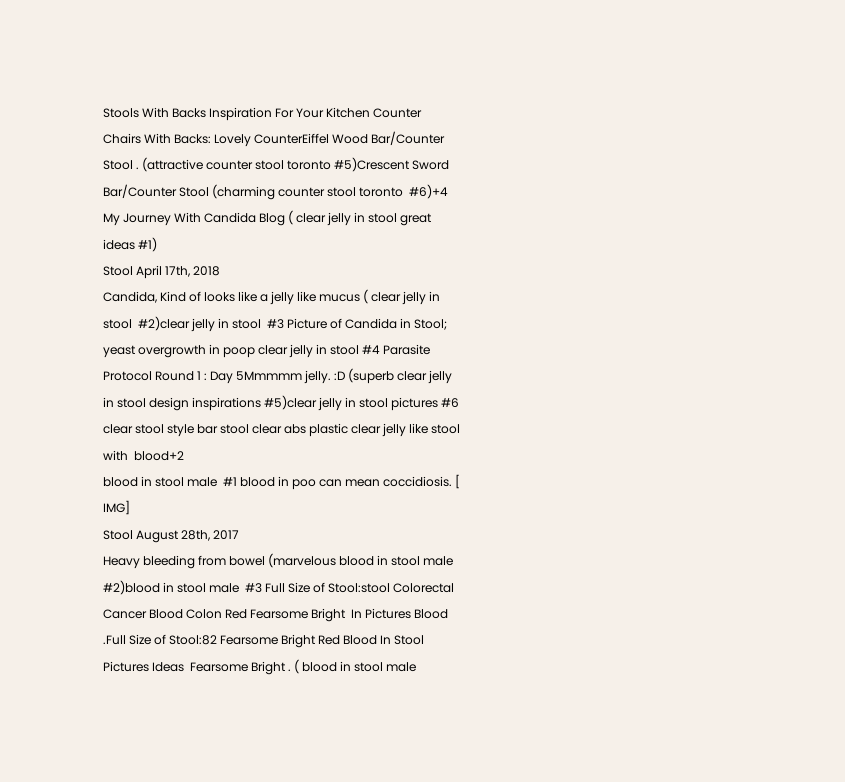Stools With Backs Inspiration For Your Kitchen Counter  Chairs With Backs: Lovely CounterEiffel Wood Bar/Counter Stool . (attractive counter stool toronto #5)Crescent Sword Bar/Counter Stool (charming counter stool toronto  #6)+4
My Journey With Candida Blog ( clear jelly in stool great ideas #1)
Stool April 17th, 2018
Candida, Kind of looks like a jelly like mucus ( clear jelly in stool  #2)clear jelly in stool  #3 Picture of Candida in Stool; yeast overgrowth in poop clear jelly in stool #4 Parasite Protocol Round 1 : Day 5Mmmmm jelly. :D (superb clear jelly in stool design inspirations #5)clear jelly in stool pictures #6 clear stool style bar stool clear abs plastic clear jelly like stool with  blood+2
blood in stool male  #1 blood in poo can mean coccidiosis. [ IMG]
Stool August 28th, 2017
Heavy bleeding from bowel (marvelous blood in stool male #2)blood in stool male  #3 Full Size of Stool:stool Colorectal Cancer Blood Colon Red Fearsome Bright  In Pictures Blood .Full Size of Stool:82 Fearsome Bright Red Blood In Stool Pictures Ideas  Fearsome Bright . ( blood in stool male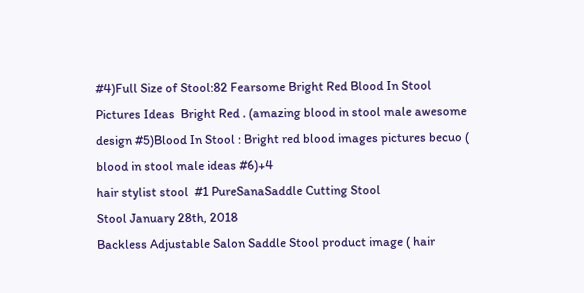#4)Full Size of Stool:82 Fearsome Bright Red Blood In Stool Pictures Ideas  Bright Red . (amazing blood in stool male awesome design #5)Blood In Stool : Bright red blood images pictures becuo ( blood in stool male ideas #6)+4
hair stylist stool  #1 PureSanaSaddle Cutting Stool
Stool January 28th, 2018
Backless Adjustable Salon Saddle Stool product image ( hair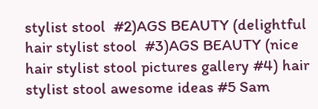stylist stool  #2)AGS BEAUTY (delightful hair stylist stool  #3)AGS BEAUTY (nice hair stylist stool pictures gallery #4) hair stylist stool awesome ideas #5 Sam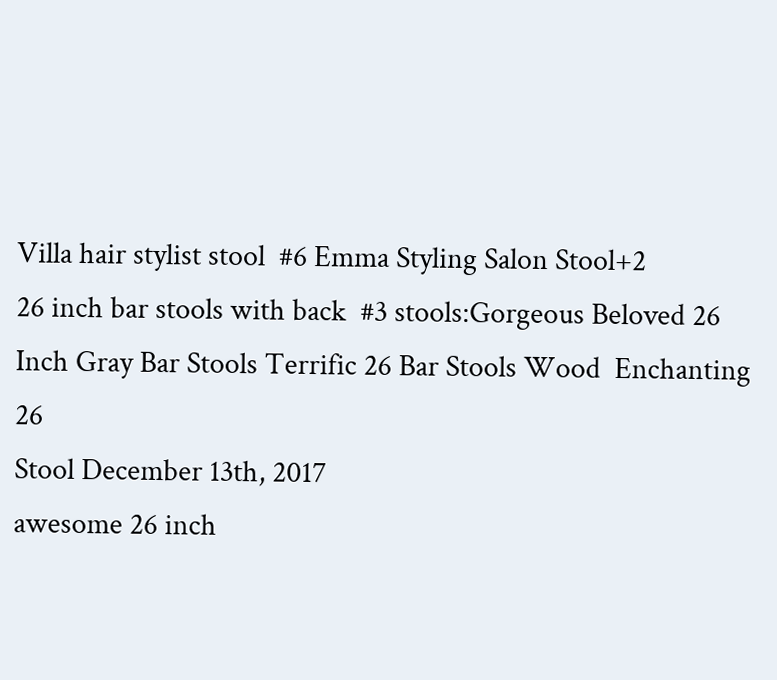Villa hair stylist stool  #6 Emma Styling Salon Stool+2
26 inch bar stools with back  #3 stools:Gorgeous Beloved 26 Inch Gray Bar Stools Terrific 26 Bar Stools Wood  Enchanting 26
Stool December 13th, 2017
awesome 26 inch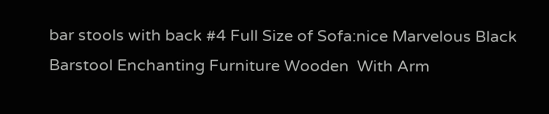bar stools with back #4 Full Size of Sofa:nice Marvelous Black Barstool Enchanting Furniture Wooden  With Arm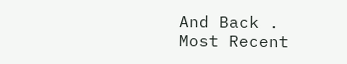And Back .
Most Recent